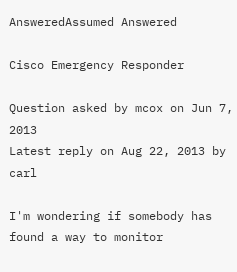AnsweredAssumed Answered

Cisco Emergency Responder

Question asked by mcox on Jun 7, 2013
Latest reply on Aug 22, 2013 by carl

I'm wondering if somebody has found a way to monitor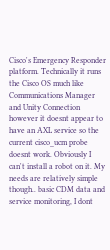Cisco's Emergency Responder platform. Technically it runs the Cisco OS much like Communications Manager and Unity Connection however it doesnt appear to have an AXL service so the current cisco_ucm probe doesnt work. Obviously I can't install a robot on it. My needs are relatively simple though.. basic CDM data and service monitoring, I dont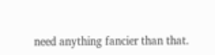need anything fancier than that.